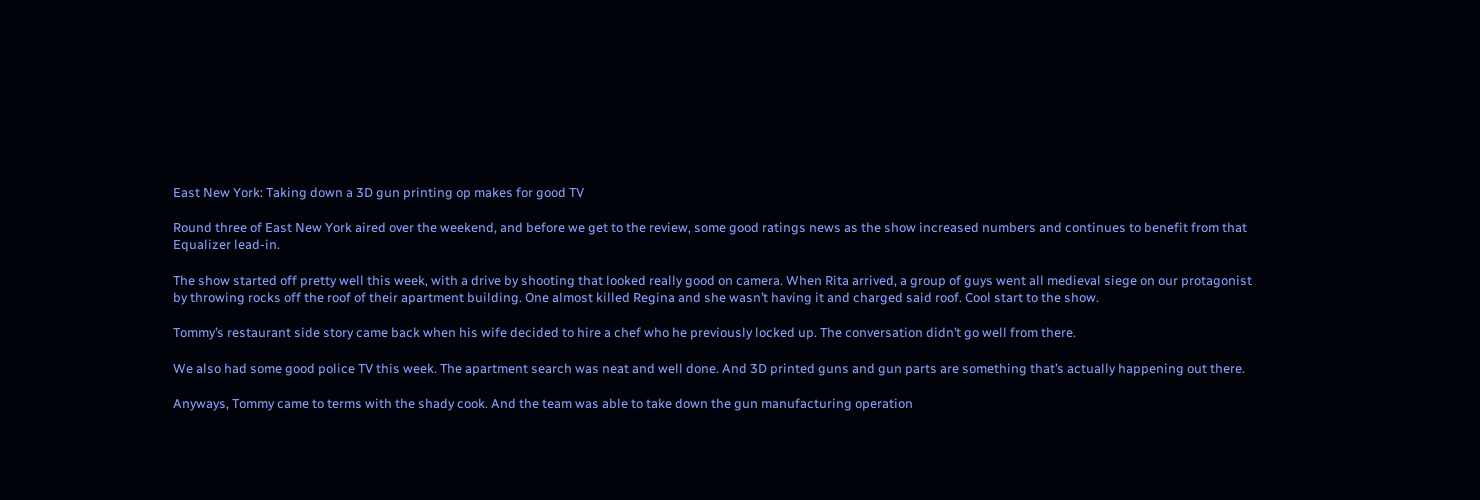East New York: Taking down a 3D gun printing op makes for good TV

Round three of East New York aired over the weekend, and before we get to the review, some good ratings news as the show increased numbers and continues to benefit from that Equalizer lead-in.

The show started off pretty well this week, with a drive by shooting that looked really good on camera. When Rita arrived, a group of guys went all medieval siege on our protagonist by throwing rocks off the roof of their apartment building. One almost killed Regina and she wasn’t having it and charged said roof. Cool start to the show.

Tommy’s restaurant side story came back when his wife decided to hire a chef who he previously locked up. The conversation didn’t go well from there.

We also had some good police TV this week. The apartment search was neat and well done. And 3D printed guns and gun parts are something that’s actually happening out there.

Anyways, Tommy came to terms with the shady cook. And the team was able to take down the gun manufacturing operation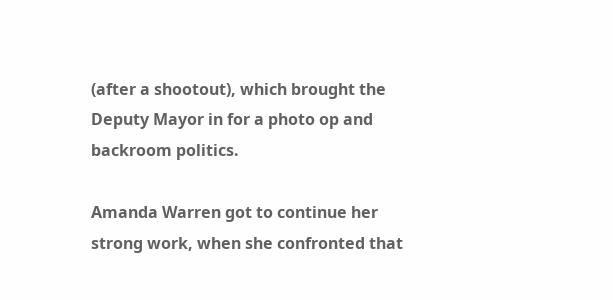(after a shootout), which brought the Deputy Mayor in for a photo op and backroom politics.

Amanda Warren got to continue her strong work, when she confronted that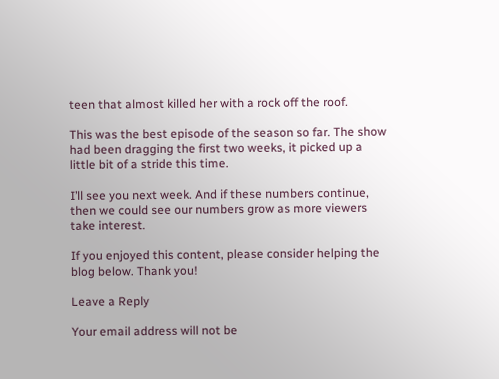teen that almost killed her with a rock off the roof.

This was the best episode of the season so far. The show had been dragging the first two weeks, it picked up a little bit of a stride this time.

I’ll see you next week. And if these numbers continue, then we could see our numbers grow as more viewers take interest.

If you enjoyed this content, please consider helping the blog below. Thank you!

Leave a Reply

Your email address will not be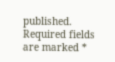published. Required fields are marked *